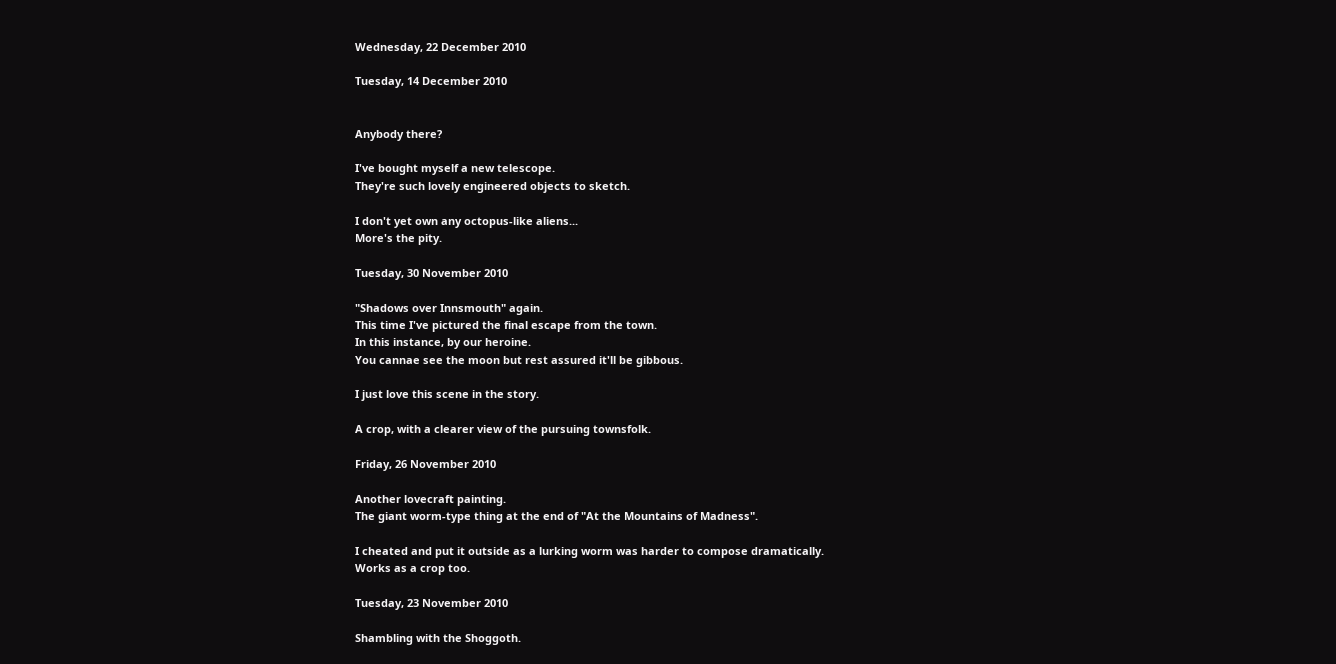Wednesday, 22 December 2010

Tuesday, 14 December 2010


Anybody there?

I've bought myself a new telescope.
They're such lovely engineered objects to sketch.

I don't yet own any octopus-like aliens...
More's the pity.

Tuesday, 30 November 2010

"Shadows over Innsmouth" again.
This time I've pictured the final escape from the town.
In this instance, by our heroine.
You cannae see the moon but rest assured it'll be gibbous.

I just love this scene in the story.

A crop, with a clearer view of the pursuing townsfolk.

Friday, 26 November 2010

Another lovecraft painting.
The giant worm-type thing at the end of "At the Mountains of Madness".

I cheated and put it outside as a lurking worm was harder to compose dramatically.
Works as a crop too.

Tuesday, 23 November 2010

Shambling with the Shoggoth.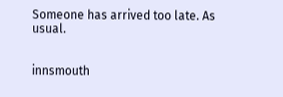Someone has arrived too late. As usual.


innsmouth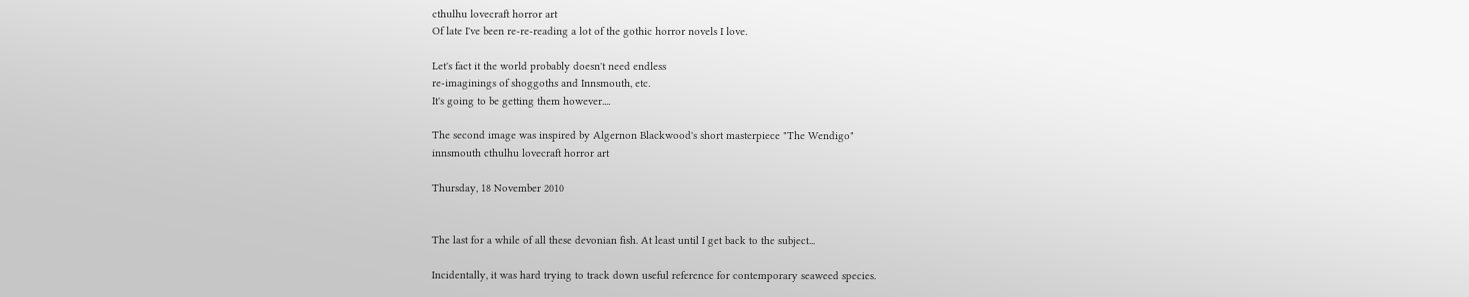cthulhu lovecraft horror art
Of late I've been re-re-reading a lot of the gothic horror novels I love.

Let's fact it the world probably doesn't need endless
re-imaginings of shoggoths and Innsmouth, etc.
It's going to be getting them however....

The second image was inspired by Algernon Blackwood's short masterpiece "The Wendigo"
innsmouth cthulhu lovecraft horror art

Thursday, 18 November 2010


The last for a while of all these devonian fish. At least until I get back to the subject...

Incidentally, it was hard trying to track down useful reference for contemporary seaweed species.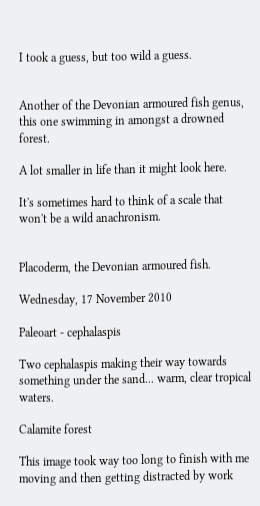I took a guess, but too wild a guess.


Another of the Devonian armoured fish genus, this one swimming in amongst a drowned forest.

A lot smaller in life than it might look here.

It's sometimes hard to think of a scale that won't be a wild anachronism.


Placoderm, the Devonian armoured fish.

Wednesday, 17 November 2010

Paleoart - cephalaspis

Two cephalaspis making their way towards something under the sand... warm, clear tropical waters.

Calamite forest

This image took way too long to finish with me moving and then getting distracted by work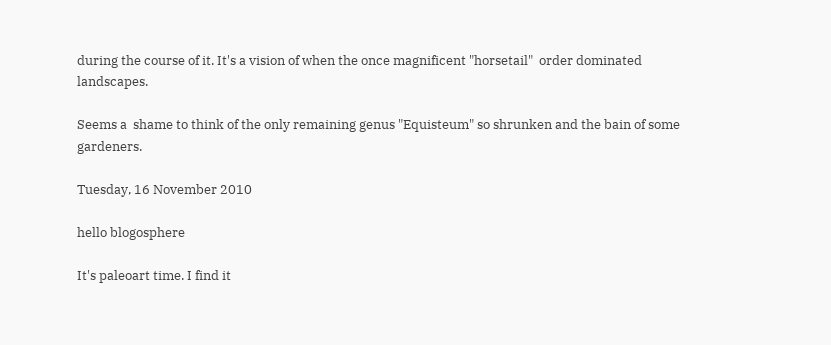during the course of it. It's a vision of when the once magnificent "horsetail"  order dominated landscapes.

Seems a  shame to think of the only remaining genus "Equisteum" so shrunken and the bain of some gardeners.

Tuesday, 16 November 2010

hello blogosphere

It's paleoart time. I find it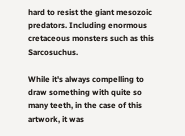hard to resist the giant mesozoic predators. Including enormous cretaceous monsters such as this Sarcosuchus.

While it's always compelling to draw something with quite so many teeth, in the case of this artwork, it was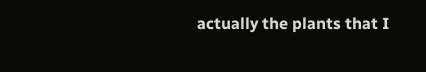actually the plants that I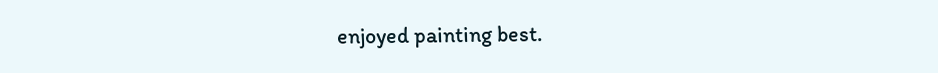enjoyed painting best.